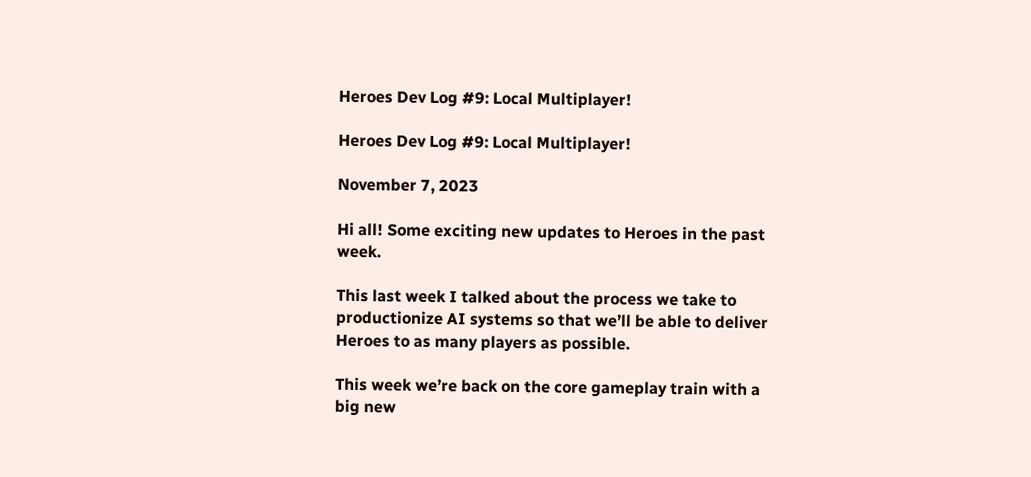Heroes Dev Log #9: Local Multiplayer!

Heroes Dev Log #9: Local Multiplayer!

November 7, 2023

Hi all! Some exciting new updates to Heroes in the past week.

This last week I talked about the process we take to productionize AI systems so that we’ll be able to deliver Heroes to as many players as possible.

This week we’re back on the core gameplay train with a big new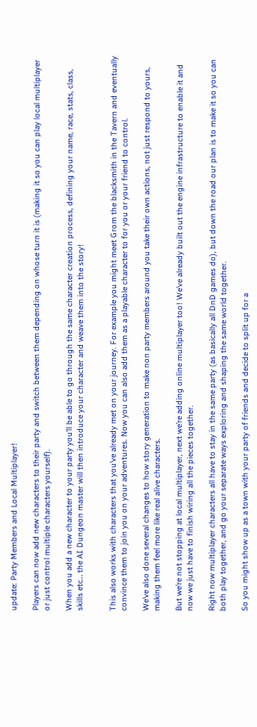update: Party Members and Local Multiplayer!

Players can now add new characters to their party and switch between them depending on whose turn it is (making it so you can play local multiplayer or just control multiple characters yourself).

When you add a new character to your party you’ll be able to go through the same character creation process, defining your name, race, stats, class, skills etc… the AI Dungeon master will then introduce your character and weave them into the story!


This also works with characters that you’ve already met on your journey. For example you might meet Grom the blacksmith in the Tavern and eventually convince them to join you on your adventures. Now you can also add them as a playable character to for you or your friend to control.

We’ve also done several changes to how story generation to make non party members around you take their own actions, not just respond to yours, making them feel more like real alive characters.

But we’re not stopping at local multiplayer, next we’re adding online multiplayer too! We’ve already built out the engine infrastructure to enable it and now we just have to finish wiring all the pieces together.

Right now multiplayer characters all have to stay in the same party (as basically all DnD games do), but down the road our plan is to make it so you can both play together, and go your separate ways exploring and shaping the same world together.

So you might show up as a town with your party of friends and decide to split up for a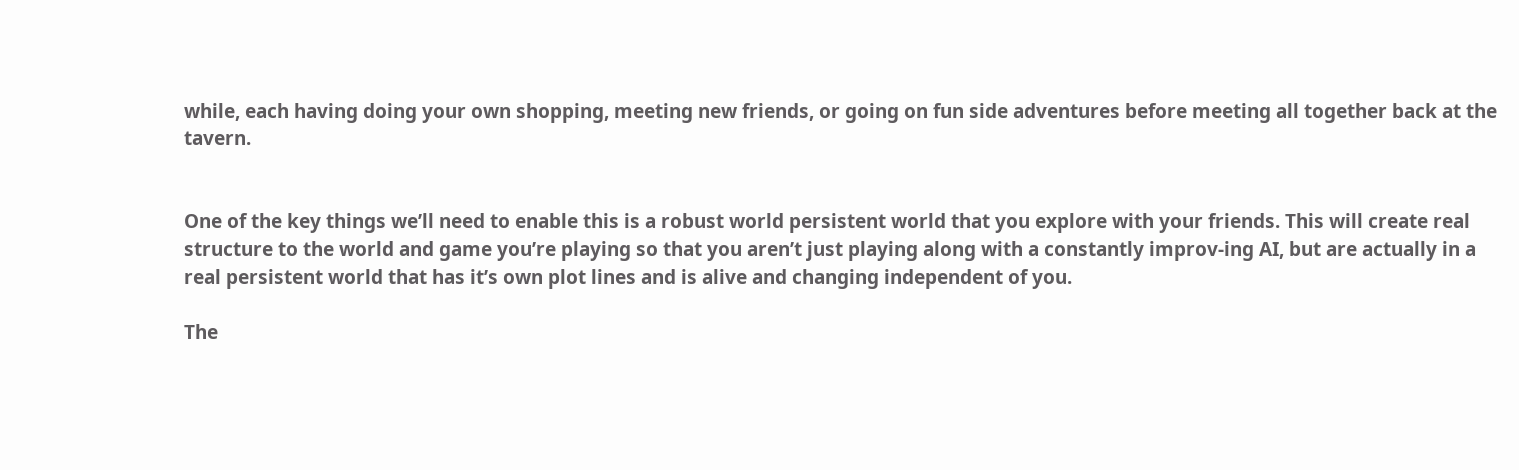while, each having doing your own shopping, meeting new friends, or going on fun side adventures before meeting all together back at the tavern.


One of the key things we’ll need to enable this is a robust world persistent world that you explore with your friends. This will create real structure to the world and game you’re playing so that you aren’t just playing along with a constantly improv-ing AI, but are actually in a real persistent world that has it’s own plot lines and is alive and changing independent of you.

The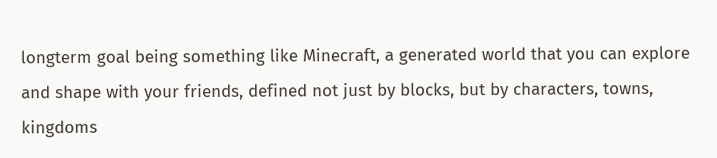longterm goal being something like Minecraft, a generated world that you can explore and shape with your friends, defined not just by blocks, but by characters, towns, kingdoms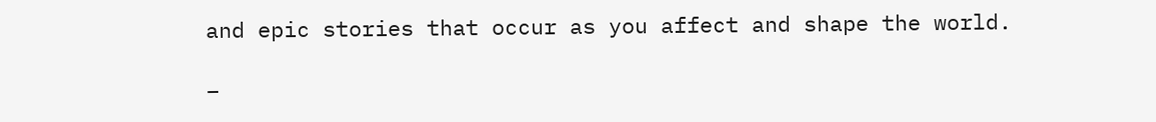and epic stories that occur as you affect and shape the world.

–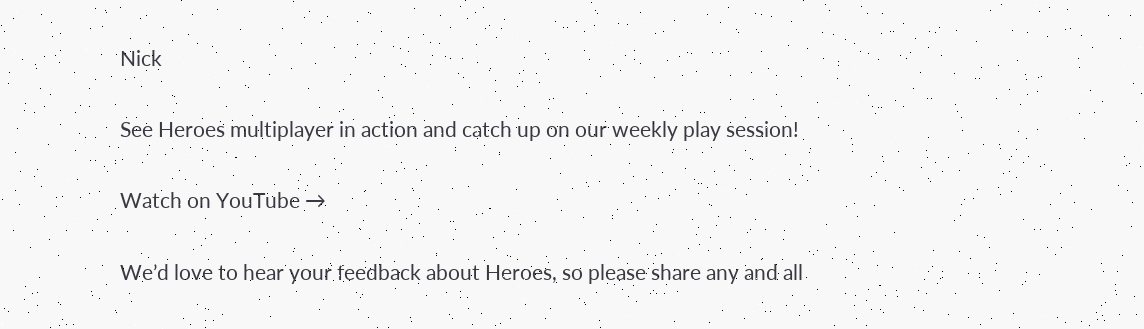Nick

See Heroes multiplayer in action and catch up on our weekly play session!

Watch on YouTube →

We’d love to hear your feedback about Heroes, so please share any and all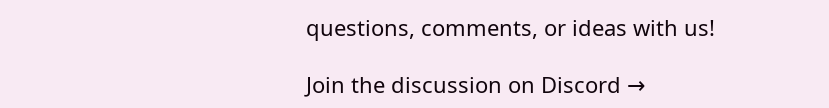questions, comments, or ideas with us!

Join the discussion on Discord →